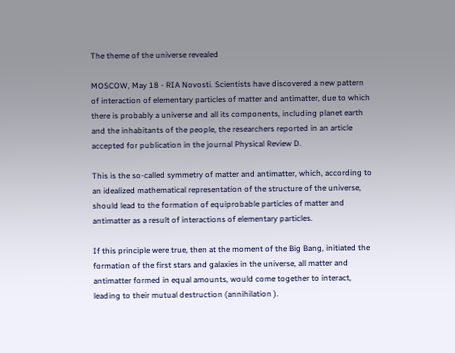The theme of the universe revealed

MOSCOW, May 18 - RIA Novosti. Scientists have discovered a new pattern of interaction of elementary particles of matter and antimatter, due to which there is probably a universe and all its components, including planet earth and the inhabitants of the people, the researchers reported in an article accepted for publication in the journal Physical Review D.

This is the so-called symmetry of matter and antimatter, which, according to an idealized mathematical representation of the structure of the universe, should lead to the formation of equiprobable particles of matter and antimatter as a result of interactions of elementary particles.

If this principle were true, then at the moment of the Big Bang, initiated the formation of the first stars and galaxies in the universe, all matter and antimatter formed in equal amounts, would come together to interact, leading to their mutual destruction (annihilation ).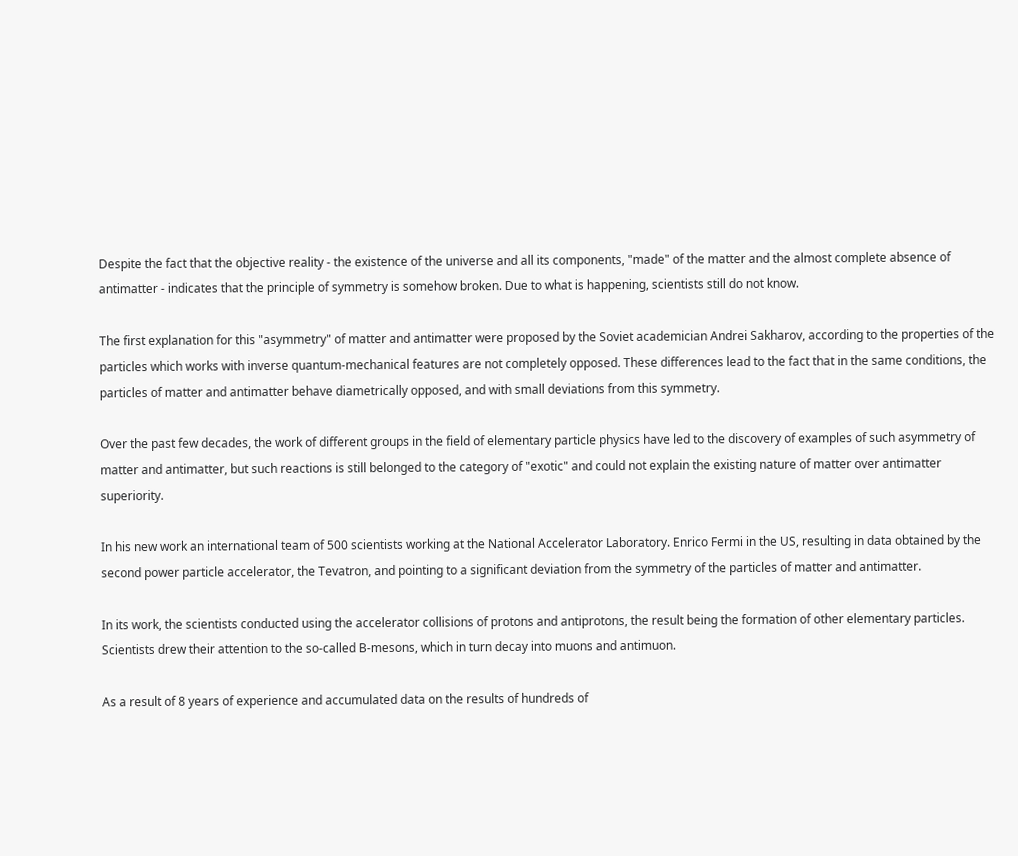Despite the fact that the objective reality - the existence of the universe and all its components, "made" of the matter and the almost complete absence of antimatter - indicates that the principle of symmetry is somehow broken. Due to what is happening, scientists still do not know.

The first explanation for this "asymmetry" of matter and antimatter were proposed by the Soviet academician Andrei Sakharov, according to the properties of the particles which works with inverse quantum-mechanical features are not completely opposed. These differences lead to the fact that in the same conditions, the particles of matter and antimatter behave diametrically opposed, and with small deviations from this symmetry.

Over the past few decades, the work of different groups in the field of elementary particle physics have led to the discovery of examples of such asymmetry of matter and antimatter, but such reactions is still belonged to the category of "exotic" and could not explain the existing nature of matter over antimatter superiority.

In his new work an international team of 500 scientists working at the National Accelerator Laboratory. Enrico Fermi in the US, resulting in data obtained by the second power particle accelerator, the Tevatron, and pointing to a significant deviation from the symmetry of the particles of matter and antimatter.

In its work, the scientists conducted using the accelerator collisions of protons and antiprotons, the result being the formation of other elementary particles. Scientists drew their attention to the so-called B-mesons, which in turn decay into muons and antimuon.

As a result of 8 years of experience and accumulated data on the results of hundreds of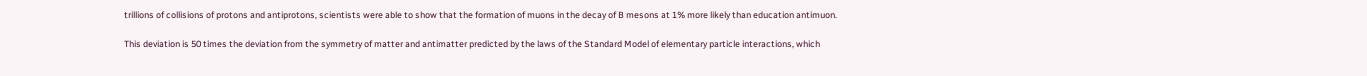trillions of collisions of protons and antiprotons, scientists were able to show that the formation of muons in the decay of B mesons at 1% more likely than education antimuon.

This deviation is 50 times the deviation from the symmetry of matter and antimatter predicted by the laws of the Standard Model of elementary particle interactions, which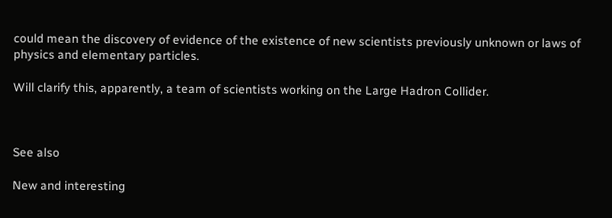could mean the discovery of evidence of the existence of new scientists previously unknown or laws of physics and elementary particles.

Will clarify this, apparently, a team of scientists working on the Large Hadron Collider.



See also

New and interesting